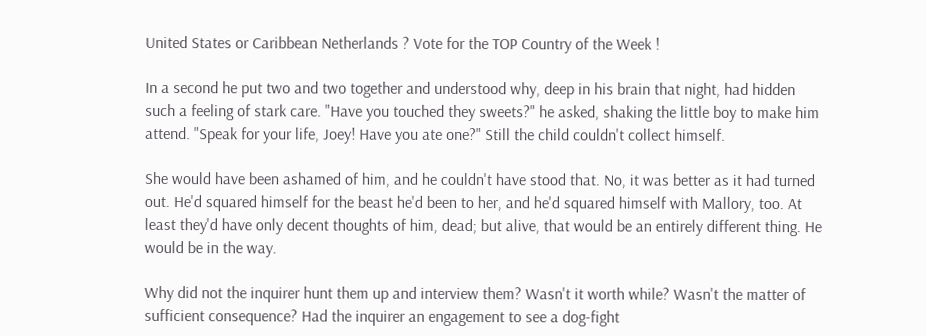United States or Caribbean Netherlands ? Vote for the TOP Country of the Week !

In a second he put two and two together and understood why, deep in his brain that night, had hidden such a feeling of stark care. "Have you touched they sweets?" he asked, shaking the little boy to make him attend. "Speak for your life, Joey! Have you ate one?" Still the child couldn't collect himself.

She would have been ashamed of him, and he couldn't have stood that. No, it was better as it had turned out. He'd squared himself for the beast he'd been to her, and he'd squared himself with Mallory, too. At least they'd have only decent thoughts of him, dead; but alive, that would be an entirely different thing. He would be in the way.

Why did not the inquirer hunt them up and interview them? Wasn't it worth while? Wasn't the matter of sufficient consequence? Had the inquirer an engagement to see a dog-fight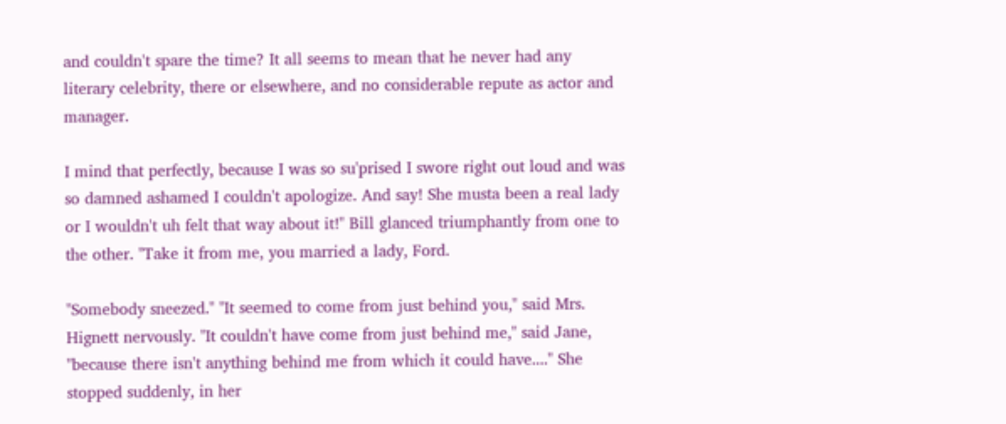and couldn't spare the time? It all seems to mean that he never had any literary celebrity, there or elsewhere, and no considerable repute as actor and manager.

I mind that perfectly, because I was so su'prised I swore right out loud and was so damned ashamed I couldn't apologize. And say! She musta been a real lady or I wouldn't uh felt that way about it!" Bill glanced triumphantly from one to the other. "Take it from me, you married a lady, Ford.

"Somebody sneezed." "It seemed to come from just behind you," said Mrs. Hignett nervously. "It couldn't have come from just behind me," said Jane, "because there isn't anything behind me from which it could have...." She stopped suddenly, in her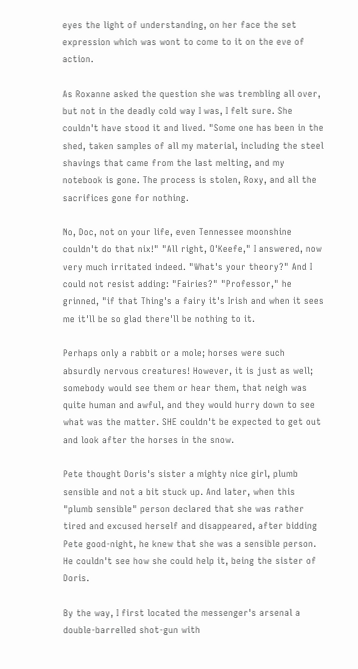eyes the light of understanding, on her face the set expression which was wont to come to it on the eve of action.

As Roxanne asked the question she was trembling all over, but not in the deadly cold way I was, I felt sure. She couldn't have stood it and lived. "Some one has been in the shed, taken samples of all my material, including the steel shavings that came from the last melting, and my notebook is gone. The process is stolen, Roxy, and all the sacrifices gone for nothing.

No, Doc, not on your life, even Tennessee moonshine couldn't do that nix!" "All right, O'Keefe," I answered, now very much irritated indeed. "What's your theory?" And I could not resist adding: "Fairies?" "Professor," he grinned, "if that Thing's a fairy it's Irish and when it sees me it'll be so glad there'll be nothing to it.

Perhaps only a rabbit or a mole; horses were such absurdly nervous creatures! However, it is just as well; somebody would see them or hear them, that neigh was quite human and awful, and they would hurry down to see what was the matter. SHE couldn't be expected to get out and look after the horses in the snow.

Pete thought Doris's sister a mighty nice girl, plumb sensible and not a bit stuck up. And later, when this "plumb sensible" person declared that she was rather tired and excused herself and disappeared, after bidding Pete good-night, he knew that she was a sensible person. He couldn't see how she could help it, being the sister of Doris.

By the way, I first located the messenger's arsenal a double-barrelled shot-gun with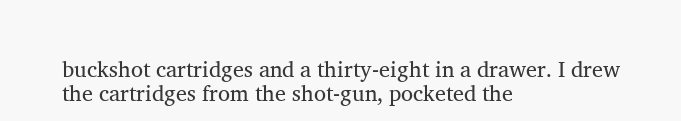buckshot cartridges and a thirty-eight in a drawer. I drew the cartridges from the shot-gun, pocketed the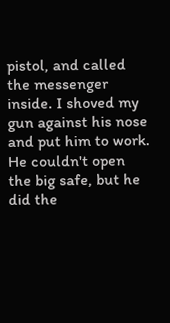pistol, and called the messenger inside. I shoved my gun against his nose and put him to work. He couldn't open the big safe, but he did the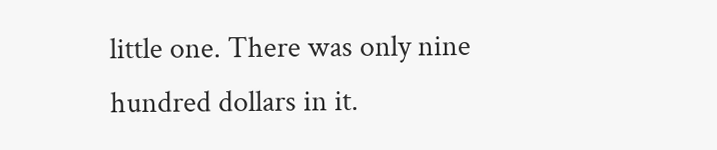little one. There was only nine hundred dollars in it.